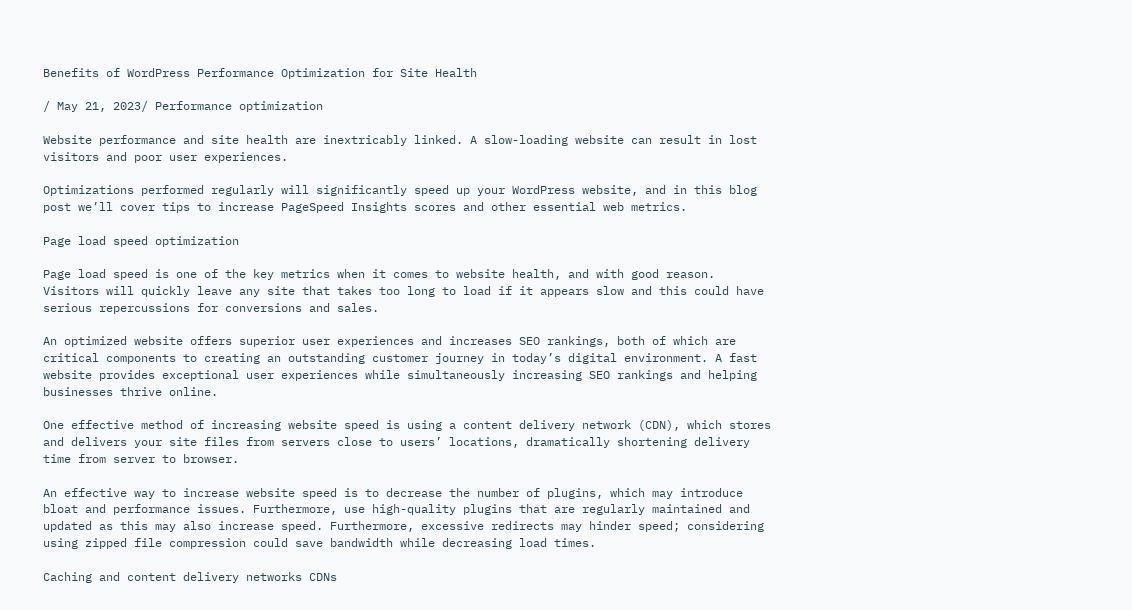Benefits of WordPress Performance Optimization for Site Health

/ May 21, 2023/ Performance optimization

Website performance and site health are inextricably linked. A slow-loading website can result in lost visitors and poor user experiences.

Optimizations performed regularly will significantly speed up your WordPress website, and in this blog post we’ll cover tips to increase PageSpeed Insights scores and other essential web metrics.

Page load speed optimization

Page load speed is one of the key metrics when it comes to website health, and with good reason. Visitors will quickly leave any site that takes too long to load if it appears slow and this could have serious repercussions for conversions and sales.

An optimized website offers superior user experiences and increases SEO rankings, both of which are critical components to creating an outstanding customer journey in today’s digital environment. A fast website provides exceptional user experiences while simultaneously increasing SEO rankings and helping businesses thrive online.

One effective method of increasing website speed is using a content delivery network (CDN), which stores and delivers your site files from servers close to users’ locations, dramatically shortening delivery time from server to browser.

An effective way to increase website speed is to decrease the number of plugins, which may introduce bloat and performance issues. Furthermore, use high-quality plugins that are regularly maintained and updated as this may also increase speed. Furthermore, excessive redirects may hinder speed; considering using zipped file compression could save bandwidth while decreasing load times.

Caching and content delivery networks CDNs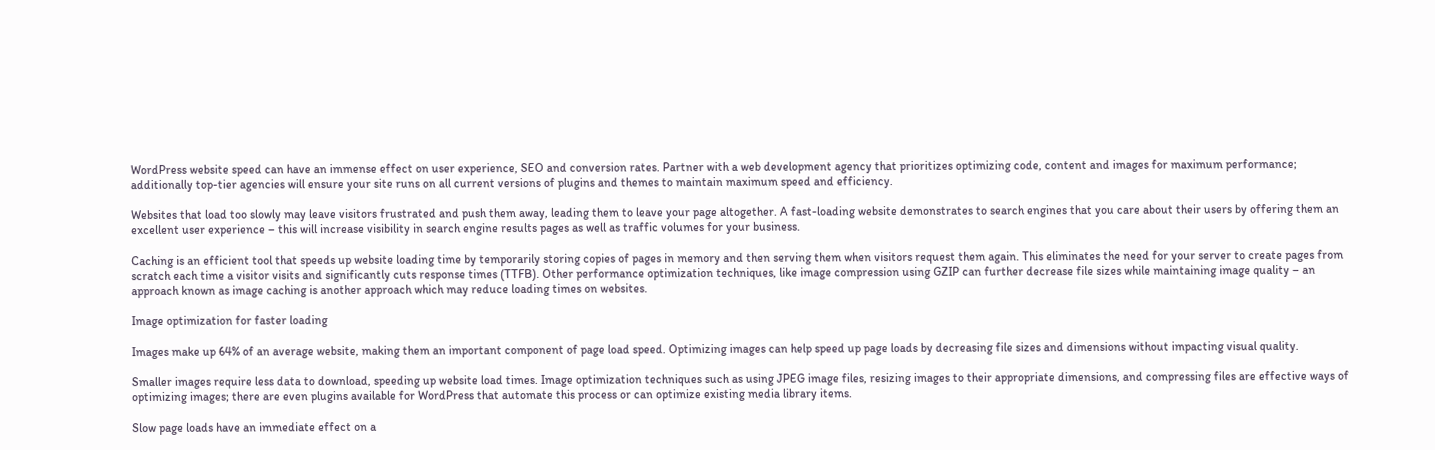WordPress website speed can have an immense effect on user experience, SEO and conversion rates. Partner with a web development agency that prioritizes optimizing code, content and images for maximum performance; additionally top-tier agencies will ensure your site runs on all current versions of plugins and themes to maintain maximum speed and efficiency.

Websites that load too slowly may leave visitors frustrated and push them away, leading them to leave your page altogether. A fast-loading website demonstrates to search engines that you care about their users by offering them an excellent user experience – this will increase visibility in search engine results pages as well as traffic volumes for your business.

Caching is an efficient tool that speeds up website loading time by temporarily storing copies of pages in memory and then serving them when visitors request them again. This eliminates the need for your server to create pages from scratch each time a visitor visits and significantly cuts response times (TTFB). Other performance optimization techniques, like image compression using GZIP can further decrease file sizes while maintaining image quality – an approach known as image caching is another approach which may reduce loading times on websites.

Image optimization for faster loading

Images make up 64% of an average website, making them an important component of page load speed. Optimizing images can help speed up page loads by decreasing file sizes and dimensions without impacting visual quality.

Smaller images require less data to download, speeding up website load times. Image optimization techniques such as using JPEG image files, resizing images to their appropriate dimensions, and compressing files are effective ways of optimizing images; there are even plugins available for WordPress that automate this process or can optimize existing media library items.

Slow page loads have an immediate effect on a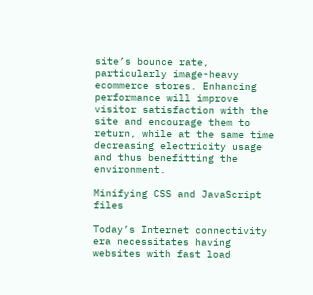site’s bounce rate, particularly image-heavy ecommerce stores. Enhancing performance will improve visitor satisfaction with the site and encourage them to return, while at the same time decreasing electricity usage and thus benefitting the environment.

Minifying CSS and JavaScript files

Today’s Internet connectivity era necessitates having websites with fast load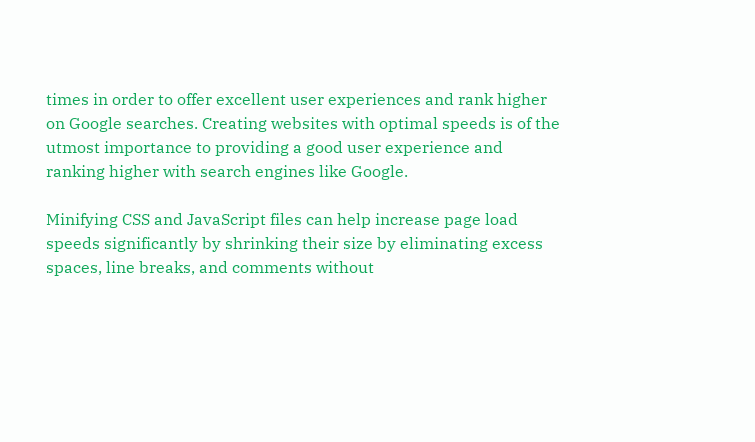times in order to offer excellent user experiences and rank higher on Google searches. Creating websites with optimal speeds is of the utmost importance to providing a good user experience and ranking higher with search engines like Google.

Minifying CSS and JavaScript files can help increase page load speeds significantly by shrinking their size by eliminating excess spaces, line breaks, and comments without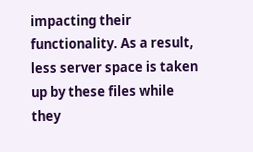impacting their functionality. As a result, less server space is taken up by these files while they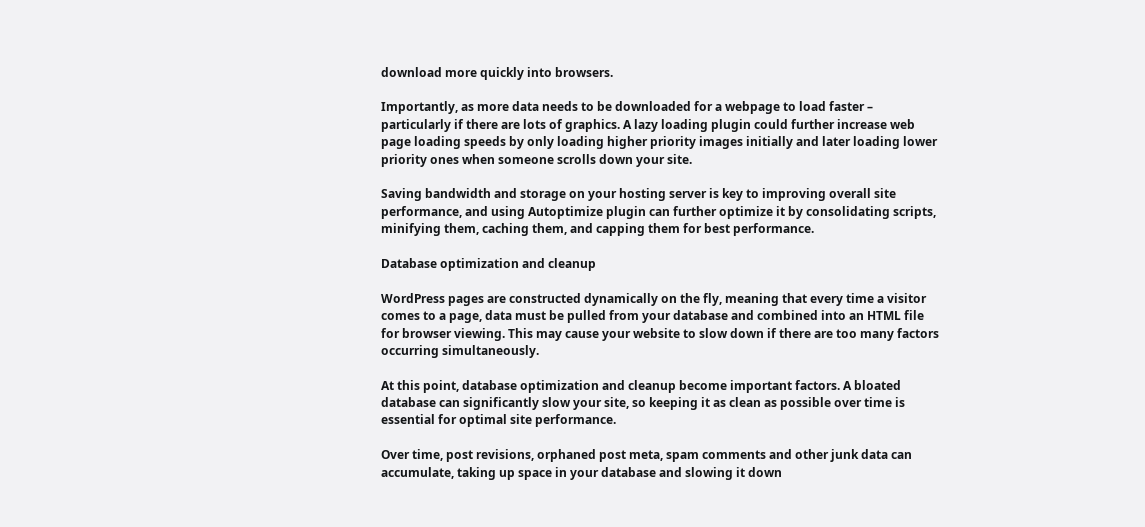download more quickly into browsers.

Importantly, as more data needs to be downloaded for a webpage to load faster – particularly if there are lots of graphics. A lazy loading plugin could further increase web page loading speeds by only loading higher priority images initially and later loading lower priority ones when someone scrolls down your site.

Saving bandwidth and storage on your hosting server is key to improving overall site performance, and using Autoptimize plugin can further optimize it by consolidating scripts, minifying them, caching them, and capping them for best performance.

Database optimization and cleanup

WordPress pages are constructed dynamically on the fly, meaning that every time a visitor comes to a page, data must be pulled from your database and combined into an HTML file for browser viewing. This may cause your website to slow down if there are too many factors occurring simultaneously.

At this point, database optimization and cleanup become important factors. A bloated database can significantly slow your site, so keeping it as clean as possible over time is essential for optimal site performance.

Over time, post revisions, orphaned post meta, spam comments and other junk data can accumulate, taking up space in your database and slowing it down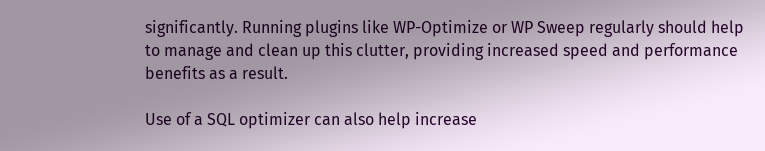significantly. Running plugins like WP-Optimize or WP Sweep regularly should help to manage and clean up this clutter, providing increased speed and performance benefits as a result.

Use of a SQL optimizer can also help increase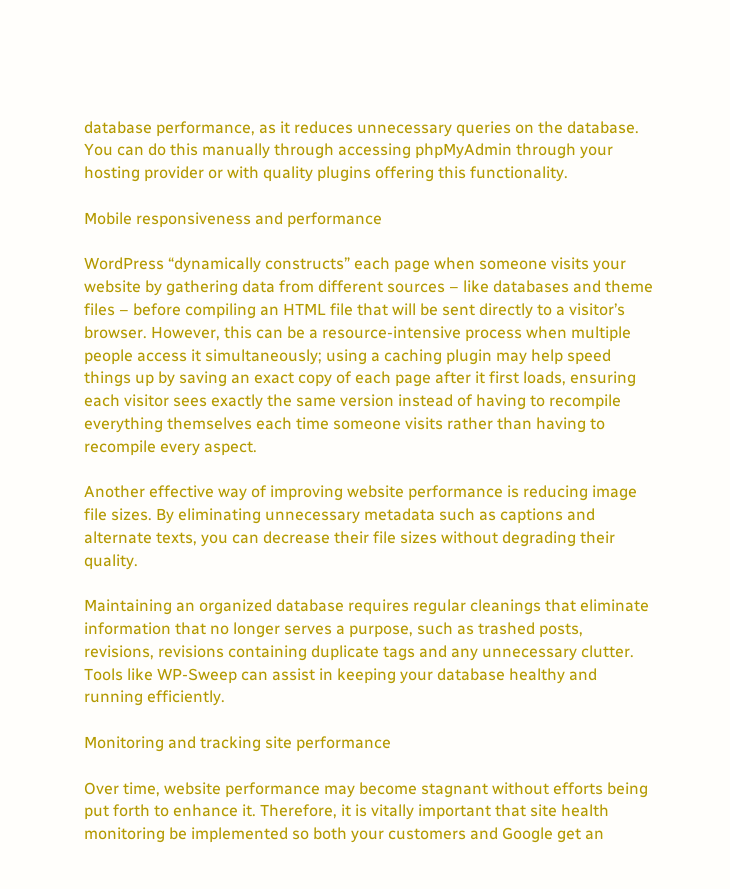database performance, as it reduces unnecessary queries on the database. You can do this manually through accessing phpMyAdmin through your hosting provider or with quality plugins offering this functionality.

Mobile responsiveness and performance

WordPress “dynamically constructs” each page when someone visits your website by gathering data from different sources – like databases and theme files – before compiling an HTML file that will be sent directly to a visitor’s browser. However, this can be a resource-intensive process when multiple people access it simultaneously; using a caching plugin may help speed things up by saving an exact copy of each page after it first loads, ensuring each visitor sees exactly the same version instead of having to recompile everything themselves each time someone visits rather than having to recompile every aspect.

Another effective way of improving website performance is reducing image file sizes. By eliminating unnecessary metadata such as captions and alternate texts, you can decrease their file sizes without degrading their quality.

Maintaining an organized database requires regular cleanings that eliminate information that no longer serves a purpose, such as trashed posts, revisions, revisions containing duplicate tags and any unnecessary clutter. Tools like WP-Sweep can assist in keeping your database healthy and running efficiently.

Monitoring and tracking site performance

Over time, website performance may become stagnant without efforts being put forth to enhance it. Therefore, it is vitally important that site health monitoring be implemented so both your customers and Google get an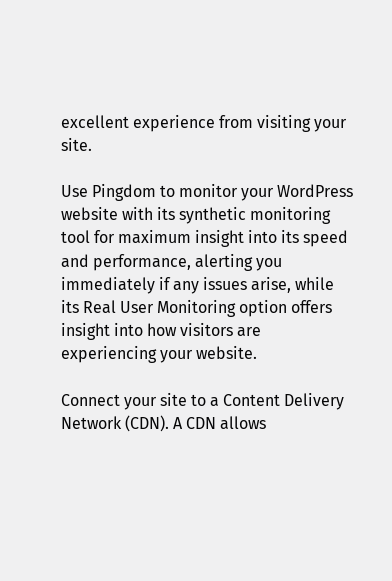excellent experience from visiting your site.

Use Pingdom to monitor your WordPress website with its synthetic monitoring tool for maximum insight into its speed and performance, alerting you immediately if any issues arise, while its Real User Monitoring option offers insight into how visitors are experiencing your website.

Connect your site to a Content Delivery Network (CDN). A CDN allows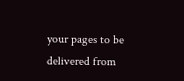your pages to be delivered from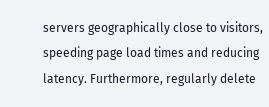servers geographically close to visitors, speeding page load times and reducing latency. Furthermore, regularly delete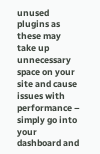unused plugins as these may take up unnecessary space on your site and cause issues with performance – simply go into your dashboard and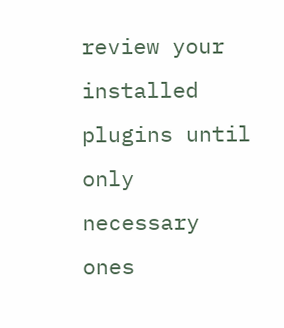review your installed plugins until only necessary ones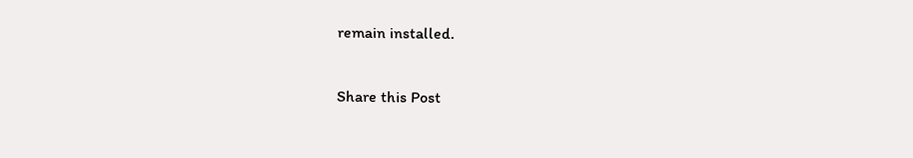remain installed.

Share this Post